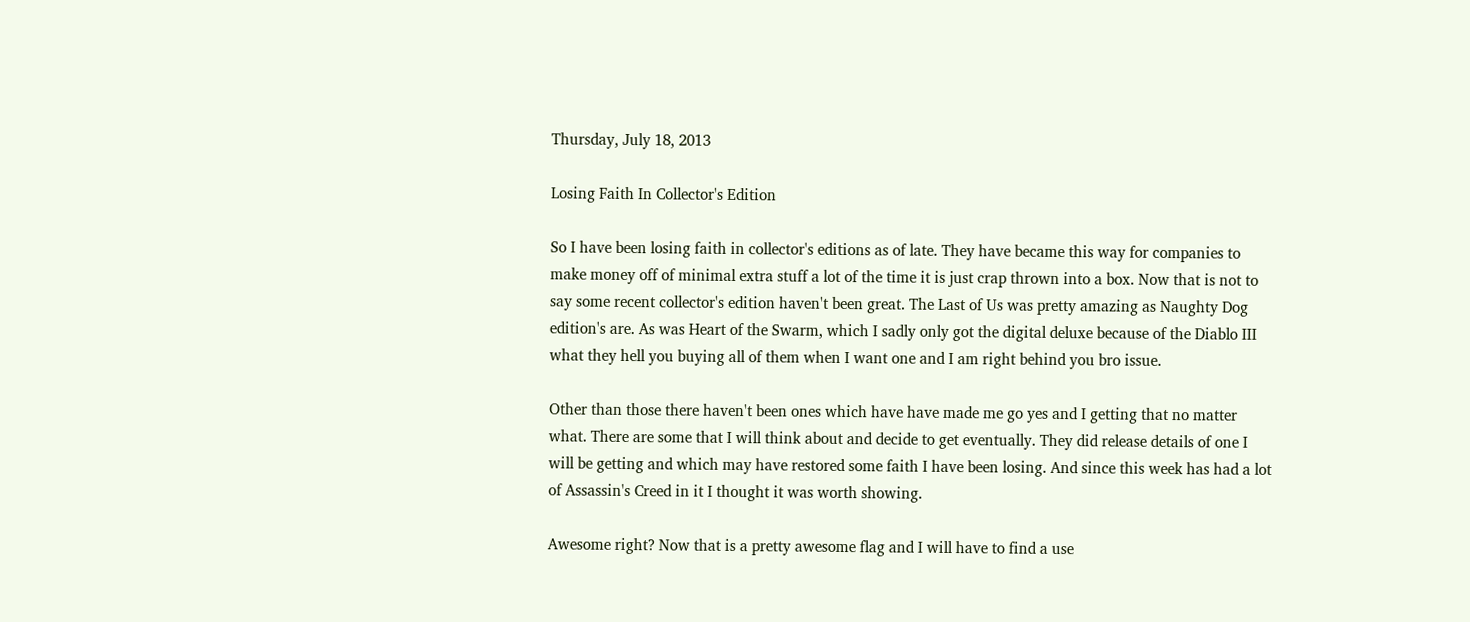Thursday, July 18, 2013

Losing Faith In Collector's Edition

So I have been losing faith in collector's editions as of late. They have became this way for companies to make money off of minimal extra stuff a lot of the time it is just crap thrown into a box. Now that is not to say some recent collector's edition haven't been great. The Last of Us was pretty amazing as Naughty Dog edition's are. As was Heart of the Swarm, which I sadly only got the digital deluxe because of the Diablo III what they hell you buying all of them when I want one and I am right behind you bro issue.

Other than those there haven't been ones which have have made me go yes and I getting that no matter what. There are some that I will think about and decide to get eventually. They did release details of one I will be getting and which may have restored some faith I have been losing. And since this week has had a lot of Assassin's Creed in it I thought it was worth showing.

Awesome right? Now that is a pretty awesome flag and I will have to find a use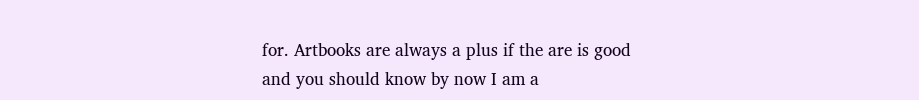for. Artbooks are always a plus if the are is good and you should know by now I am a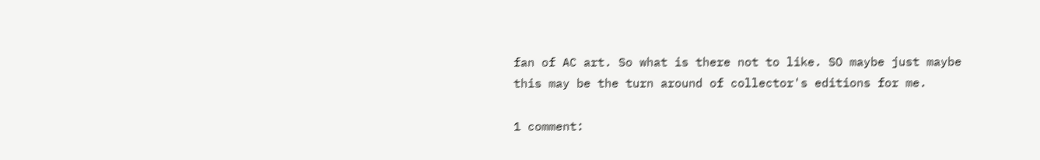fan of AC art. So what is there not to like. SO maybe just maybe this may be the turn around of collector's editions for me.

1 comment: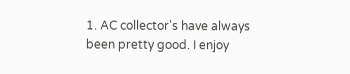1. AC collector's have always been pretty good. I enjoy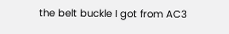the belt buckle I got from AC3